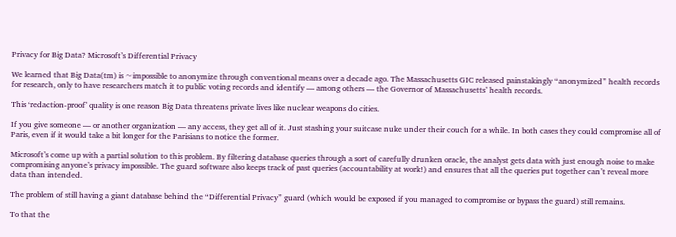Privacy for Big Data? Microsoft’s Differential Privacy

We learned that Big Data(tm) is ~impossible to anonymize through conventional means over a decade ago. The Massachusetts GIC released painstakingly “anonymized” health records for research, only to have researchers match it to public voting records and identify — among others — the Governor of Massachusetts’ health records.

This ‘redaction-proof’ quality is one reason Big Data threatens private lives like nuclear weapons do cities.

If you give someone — or another organization — any access, they get all of it. Just stashing your suitcase nuke under their couch for a while. In both cases they could compromise all of Paris, even if it would take a bit longer for the Parisians to notice the former.

Microsoft’s come up with a partial solution to this problem. By filtering database queries through a sort of carefully drunken oracle, the analyst gets data with just enough noise to make compromising anyone’s privacy impossible. The guard software also keeps track of past queries (accountability at work!) and ensures that all the queries put together can’t reveal more data than intended.

The problem of still having a giant database behind the “Differential Privacy” guard (which would be exposed if you managed to compromise or bypass the guard) still remains.

To that the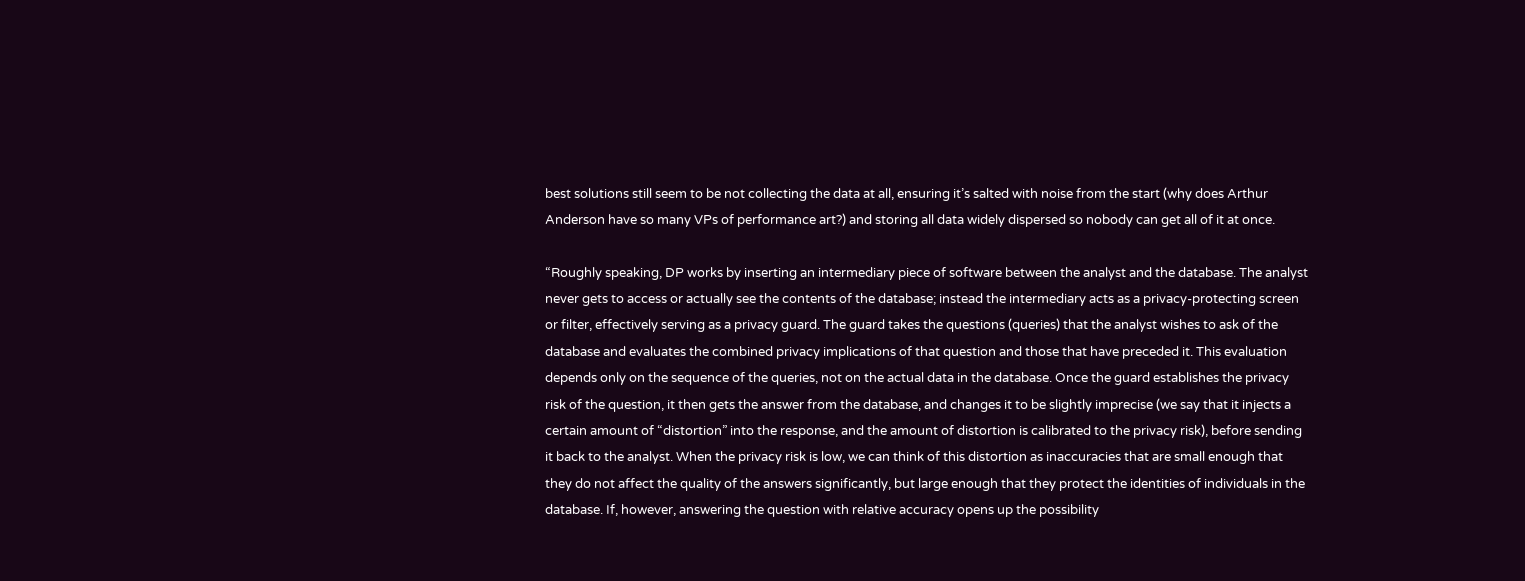best solutions still seem to be not collecting the data at all, ensuring it’s salted with noise from the start (why does Arthur Anderson have so many VPs of performance art?) and storing all data widely dispersed so nobody can get all of it at once.

“Roughly speaking, DP works by inserting an intermediary piece of software between the analyst and the database. The analyst never gets to access or actually see the contents of the database; instead the intermediary acts as a privacy-protecting screen or filter, effectively serving as a privacy guard. The guard takes the questions (queries) that the analyst wishes to ask of the database and evaluates the combined privacy implications of that question and those that have preceded it. This evaluation depends only on the sequence of the queries, not on the actual data in the database. Once the guard establishes the privacy risk of the question, it then gets the answer from the database, and changes it to be slightly imprecise (we say that it injects a certain amount of “distortion” into the response, and the amount of distortion is calibrated to the privacy risk), before sending it back to the analyst. When the privacy risk is low, we can think of this distortion as inaccuracies that are small enough that they do not affect the quality of the answers significantly, but large enough that they protect the identities of individuals in the database. If, however, answering the question with relative accuracy opens up the possibility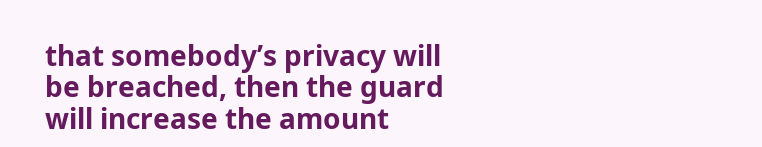that somebody’s privacy will be breached, then the guard will increase the amount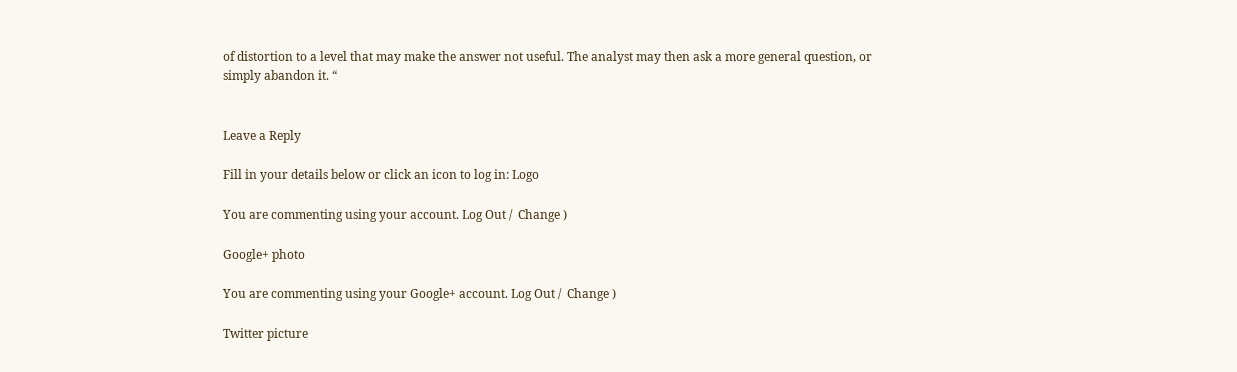of distortion to a level that may make the answer not useful. The analyst may then ask a more general question, or simply abandon it. “


Leave a Reply

Fill in your details below or click an icon to log in: Logo

You are commenting using your account. Log Out /  Change )

Google+ photo

You are commenting using your Google+ account. Log Out /  Change )

Twitter picture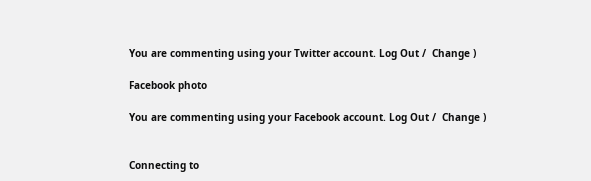You are commenting using your Twitter account. Log Out /  Change )

Facebook photo

You are commenting using your Facebook account. Log Out /  Change )


Connecting to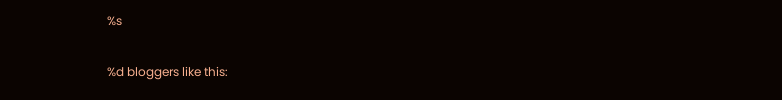%s

%d bloggers like this: